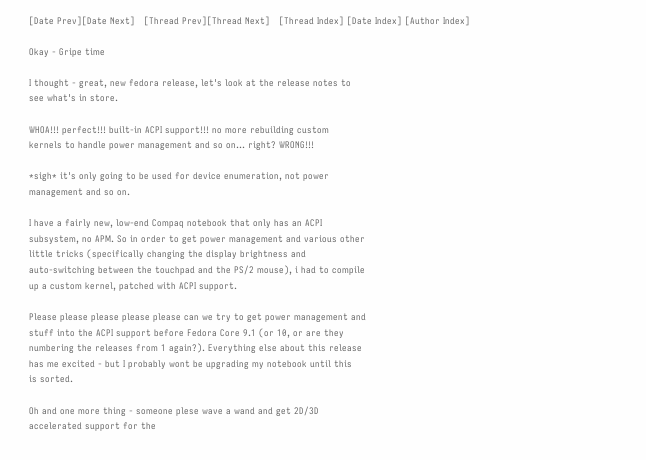[Date Prev][Date Next]   [Thread Prev][Thread Next]   [Thread Index] [Date Index] [Author Index]

Okay - Gripe time

I thought - great, new fedora release, let's look at the release notes to
see what's in store.

WHOA!!! perfect!!! built-in ACPI support!!! no more rebuilding custom
kernels to handle power management and so on... right? WRONG!!!

*sigh* it's only going to be used for device enumeration, not power
management and so on.

I have a fairly new, low-end Compaq notebook that only has an ACPI
subsystem, no APM. So in order to get power management and various other
little tricks (specifically changing the display brightness and
auto-switching between the touchpad and the PS/2 mouse), i had to compile
up a custom kernel, patched with ACPI support.

Please please please please please can we try to get power management and
stuff into the ACPI support before Fedora Core 9.1 (or 10, or are they
numbering the releases from 1 again?). Everything else about this release
has me excited - but I probably wont be upgrading my notebook until this
is sorted.

Oh and one more thing - someone plese wave a wand and get 2D/3D
accelerated support for the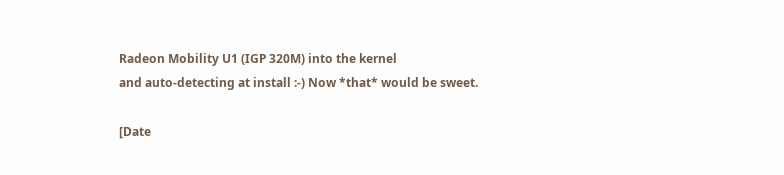Radeon Mobility U1 (IGP 320M) into the kernel
and auto-detecting at install :-) Now *that* would be sweet.

[Date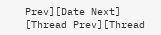Prev][Date Next]   [Thread Prev][Thread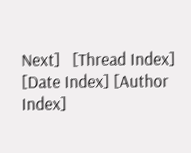Next]   [Thread Index] [Date Index] [Author Index]